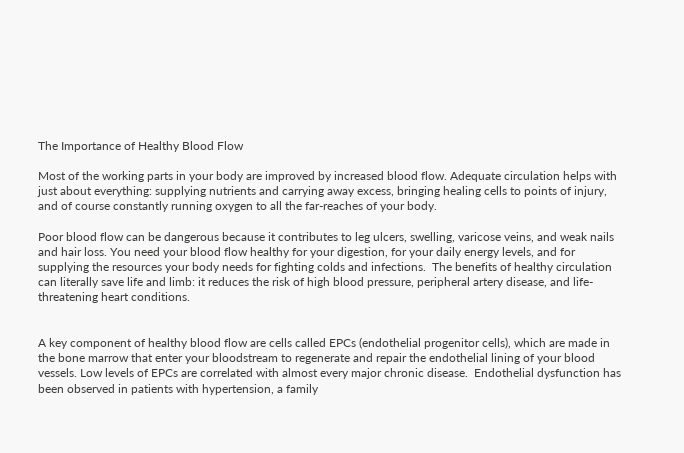The Importance of Healthy Blood Flow

Most of the working parts in your body are improved by increased blood flow. Adequate circulation helps with just about everything: supplying nutrients and carrying away excess, bringing healing cells to points of injury, and of course constantly running oxygen to all the far-reaches of your body.

Poor blood flow can be dangerous because it contributes to leg ulcers, swelling, varicose veins, and weak nails and hair loss. You need your blood flow healthy for your digestion, for your daily energy levels, and for supplying the resources your body needs for fighting colds and infections.  The benefits of healthy circulation can literally save life and limb: it reduces the risk of high blood pressure, peripheral artery disease, and life-threatening heart conditions.


A key component of healthy blood flow are cells called EPCs (endothelial progenitor cells), which are made in the bone marrow that enter your bloodstream to regenerate and repair the endothelial lining of your blood vessels. Low levels of EPCs are correlated with almost every major chronic disease.  Endothelial dysfunction has been observed in patients with hypertension, a family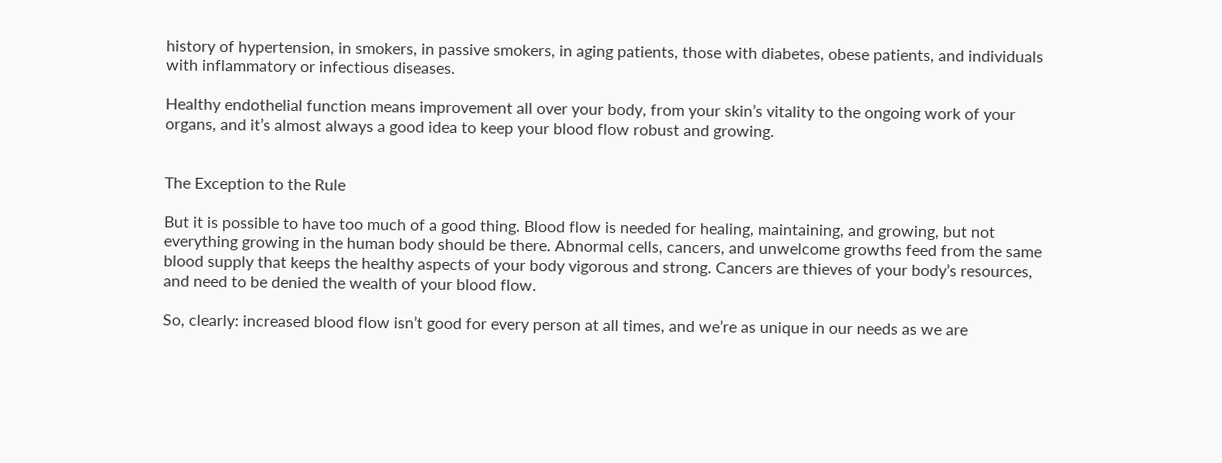history of hypertension, in smokers, in passive smokers, in aging patients, those with diabetes, obese patients, and individuals with inflammatory or infectious diseases.

Healthy endothelial function means improvement all over your body, from your skin’s vitality to the ongoing work of your organs, and it’s almost always a good idea to keep your blood flow robust and growing.


The Exception to the Rule

But it is possible to have too much of a good thing. Blood flow is needed for healing, maintaining, and growing, but not everything growing in the human body should be there. Abnormal cells, cancers, and unwelcome growths feed from the same blood supply that keeps the healthy aspects of your body vigorous and strong. Cancers are thieves of your body’s resources, and need to be denied the wealth of your blood flow.

So, clearly: increased blood flow isn’t good for every person at all times, and we’re as unique in our needs as we are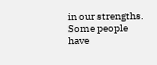in our strengths. Some people have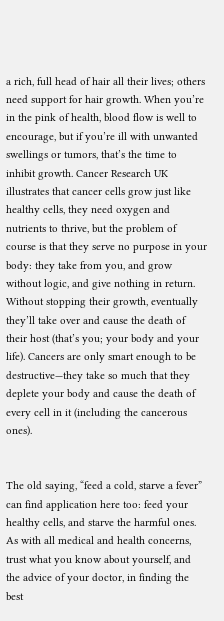a rich, full head of hair all their lives; others need support for hair growth. When you’re in the pink of health, blood flow is well to encourage, but if you’re ill with unwanted swellings or tumors, that’s the time to inhibit growth. Cancer Research UK illustrates that cancer cells grow just like healthy cells, they need oxygen and nutrients to thrive, but the problem of course is that they serve no purpose in your body: they take from you, and grow without logic, and give nothing in return. Without stopping their growth, eventually they’ll take over and cause the death of their host (that’s you; your body and your life). Cancers are only smart enough to be destructive—they take so much that they deplete your body and cause the death of every cell in it (including the cancerous ones).


The old saying, “feed a cold, starve a fever” can find application here too: feed your healthy cells, and starve the harmful ones. As with all medical and health concerns, trust what you know about yourself, and the advice of your doctor, in finding the best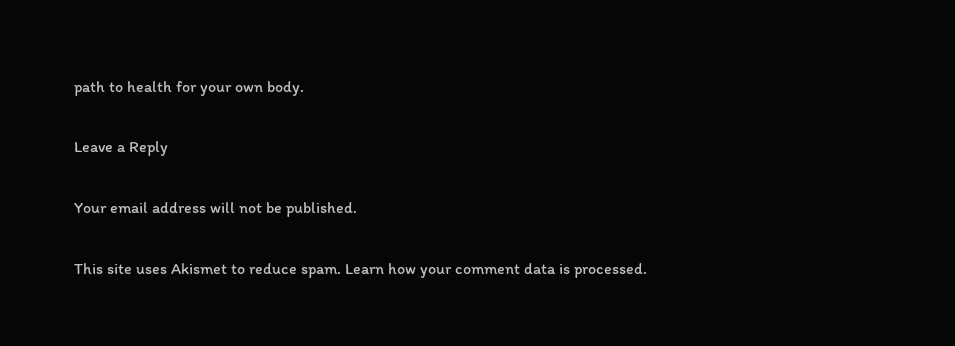path to health for your own body.

Leave a Reply

Your email address will not be published.

This site uses Akismet to reduce spam. Learn how your comment data is processed.